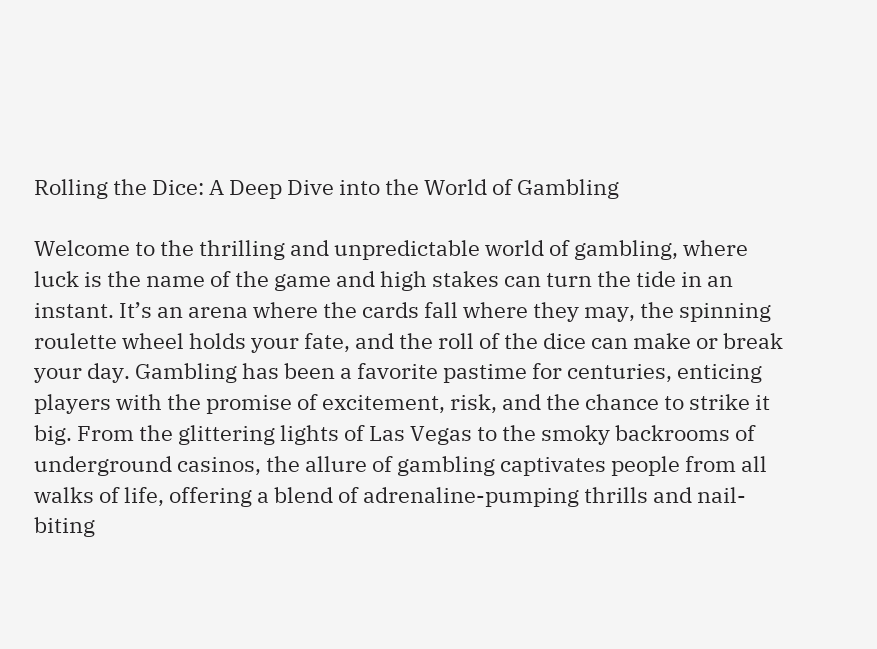Rolling the Dice: A Deep Dive into the World of Gambling

Welcome to the thrilling and unpredictable world of gambling, where luck is the name of the game and high stakes can turn the tide in an instant. It’s an arena where the cards fall where they may, the spinning roulette wheel holds your fate, and the roll of the dice can make or break your day. Gambling has been a favorite pastime for centuries, enticing players with the promise of excitement, risk, and the chance to strike it big. From the glittering lights of Las Vegas to the smoky backrooms of underground casinos, the allure of gambling captivates people from all walks of life, offering a blend of adrenaline-pumping thrills and nail-biting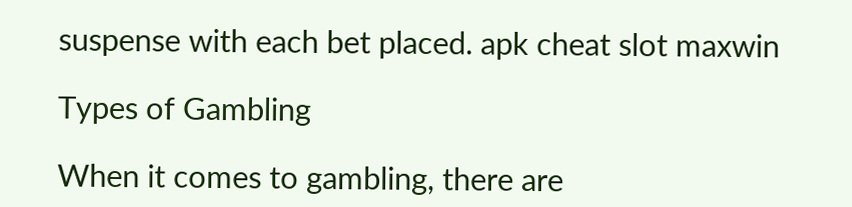suspense with each bet placed. apk cheat slot maxwin

Types of Gambling

When it comes to gambling, there are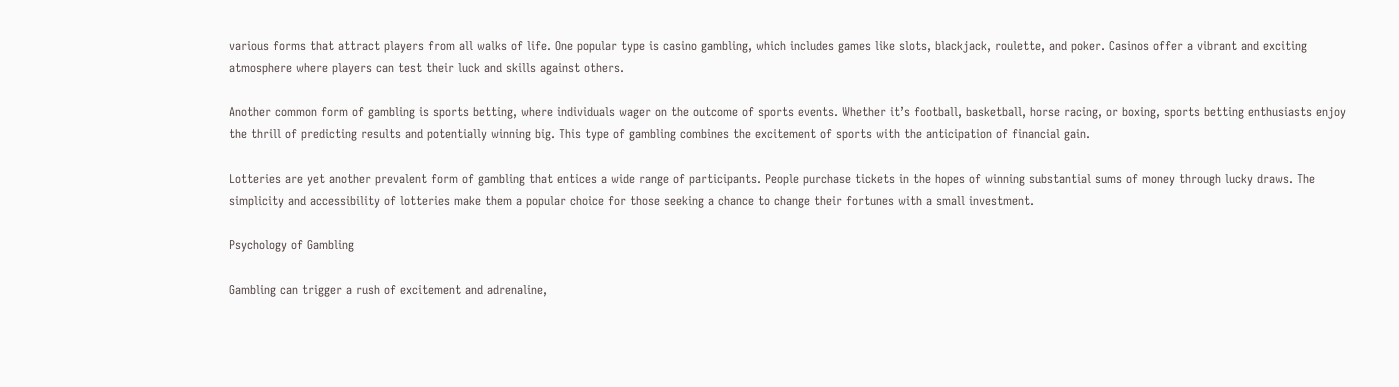various forms that attract players from all walks of life. One popular type is casino gambling, which includes games like slots, blackjack, roulette, and poker. Casinos offer a vibrant and exciting atmosphere where players can test their luck and skills against others.

Another common form of gambling is sports betting, where individuals wager on the outcome of sports events. Whether it’s football, basketball, horse racing, or boxing, sports betting enthusiasts enjoy the thrill of predicting results and potentially winning big. This type of gambling combines the excitement of sports with the anticipation of financial gain.

Lotteries are yet another prevalent form of gambling that entices a wide range of participants. People purchase tickets in the hopes of winning substantial sums of money through lucky draws. The simplicity and accessibility of lotteries make them a popular choice for those seeking a chance to change their fortunes with a small investment.

Psychology of Gambling

Gambling can trigger a rush of excitement and adrenaline,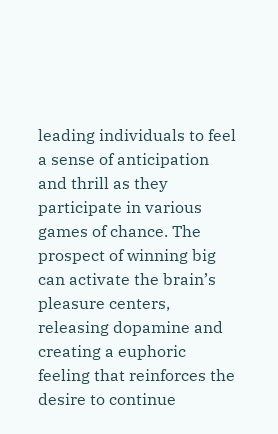leading individuals to feel a sense of anticipation and thrill as they participate in various games of chance. The prospect of winning big can activate the brain’s pleasure centers, releasing dopamine and creating a euphoric feeling that reinforces the desire to continue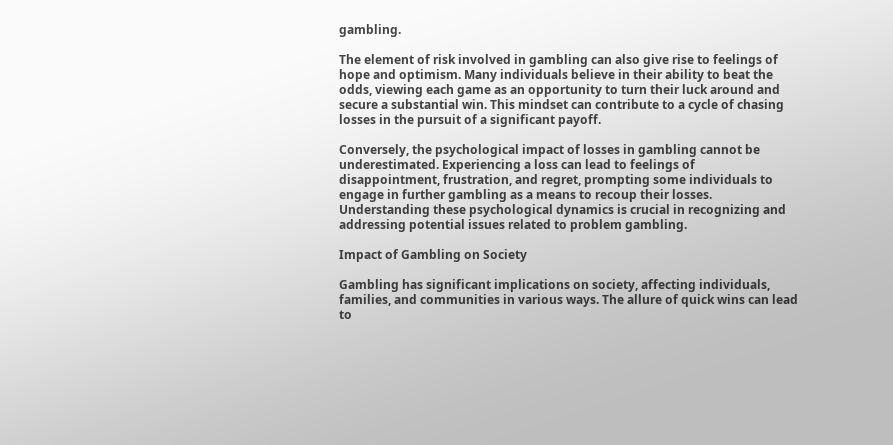gambling.

The element of risk involved in gambling can also give rise to feelings of hope and optimism. Many individuals believe in their ability to beat the odds, viewing each game as an opportunity to turn their luck around and secure a substantial win. This mindset can contribute to a cycle of chasing losses in the pursuit of a significant payoff.

Conversely, the psychological impact of losses in gambling cannot be underestimated. Experiencing a loss can lead to feelings of disappointment, frustration, and regret, prompting some individuals to engage in further gambling as a means to recoup their losses. Understanding these psychological dynamics is crucial in recognizing and addressing potential issues related to problem gambling.

Impact of Gambling on Society

Gambling has significant implications on society, affecting individuals, families, and communities in various ways. The allure of quick wins can lead to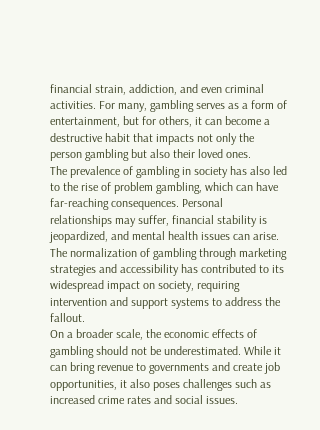financial strain, addiction, and even criminal activities. For many, gambling serves as a form of entertainment, but for others, it can become a destructive habit that impacts not only the person gambling but also their loved ones.
The prevalence of gambling in society has also led to the rise of problem gambling, which can have far-reaching consequences. Personal relationships may suffer, financial stability is jeopardized, and mental health issues can arise. The normalization of gambling through marketing strategies and accessibility has contributed to its widespread impact on society, requiring intervention and support systems to address the fallout.
On a broader scale, the economic effects of gambling should not be underestimated. While it can bring revenue to governments and create job opportunities, it also poses challenges such as increased crime rates and social issues.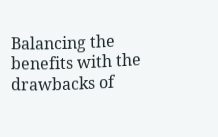Balancing the benefits with the drawbacks of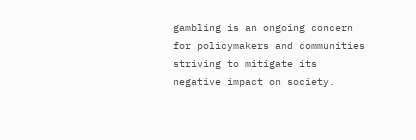gambling is an ongoing concern for policymakers and communities striving to mitigate its negative impact on society.